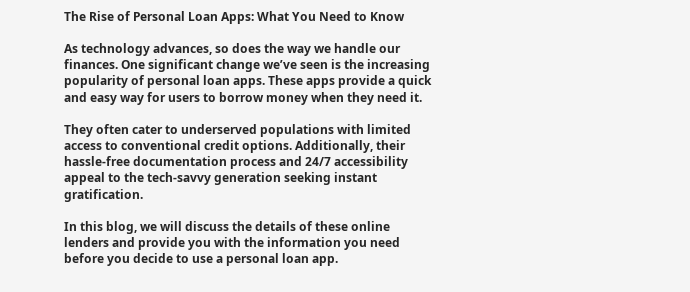The Rise of Personal Loan Apps: What You Need to Know

As technology advances, so does the way we handle our finances. One significant change we’ve seen is the increasing popularity of personal loan apps. These apps provide a quick and easy way for users to borrow money when they need it.

They often cater to underserved populations with limited access to conventional credit options. Additionally, their hassle-free documentation process and 24/7 accessibility appeal to the tech-savvy generation seeking instant gratification.

In this blog, we will discuss the details of these online lenders and provide you with the information you need before you decide to use a personal loan app.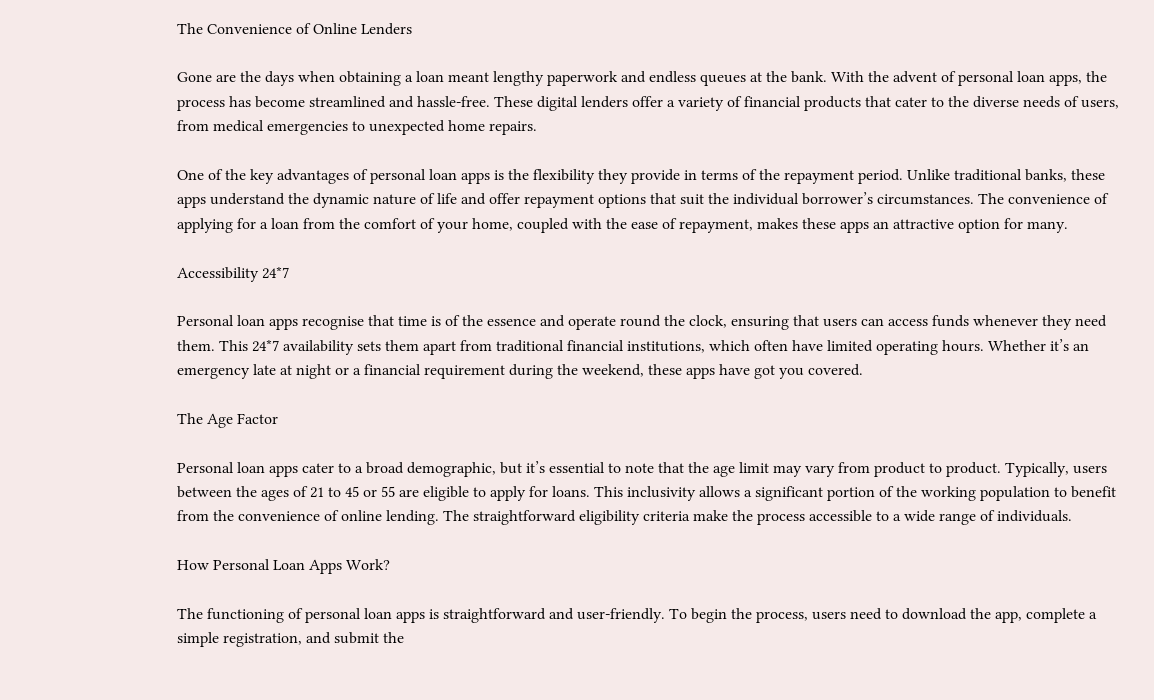The Convenience of Online Lenders

Gone are the days when obtaining a loan meant lengthy paperwork and endless queues at the bank. With the advent of personal loan apps, the process has become streamlined and hassle-free. These digital lenders offer a variety of financial products that cater to the diverse needs of users, from medical emergencies to unexpected home repairs.

One of the key advantages of personal loan apps is the flexibility they provide in terms of the repayment period. Unlike traditional banks, these apps understand the dynamic nature of life and offer repayment options that suit the individual borrower’s circumstances. The convenience of applying for a loan from the comfort of your home, coupled with the ease of repayment, makes these apps an attractive option for many.

Accessibility 24*7

Personal loan apps recognise that time is of the essence and operate round the clock, ensuring that users can access funds whenever they need them. This 24*7 availability sets them apart from traditional financial institutions, which often have limited operating hours. Whether it’s an emergency late at night or a financial requirement during the weekend, these apps have got you covered.

The Age Factor

Personal loan apps cater to a broad demographic, but it’s essential to note that the age limit may vary from product to product. Typically, users between the ages of 21 to 45 or 55 are eligible to apply for loans. This inclusivity allows a significant portion of the working population to benefit from the convenience of online lending. The straightforward eligibility criteria make the process accessible to a wide range of individuals.

How Personal Loan Apps Work?

The functioning of personal loan apps is straightforward and user-friendly. To begin the process, users need to download the app, complete a simple registration, and submit the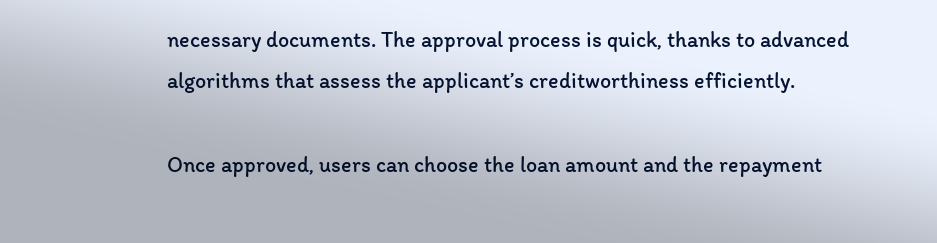necessary documents. The approval process is quick, thanks to advanced algorithms that assess the applicant’s creditworthiness efficiently.

Once approved, users can choose the loan amount and the repayment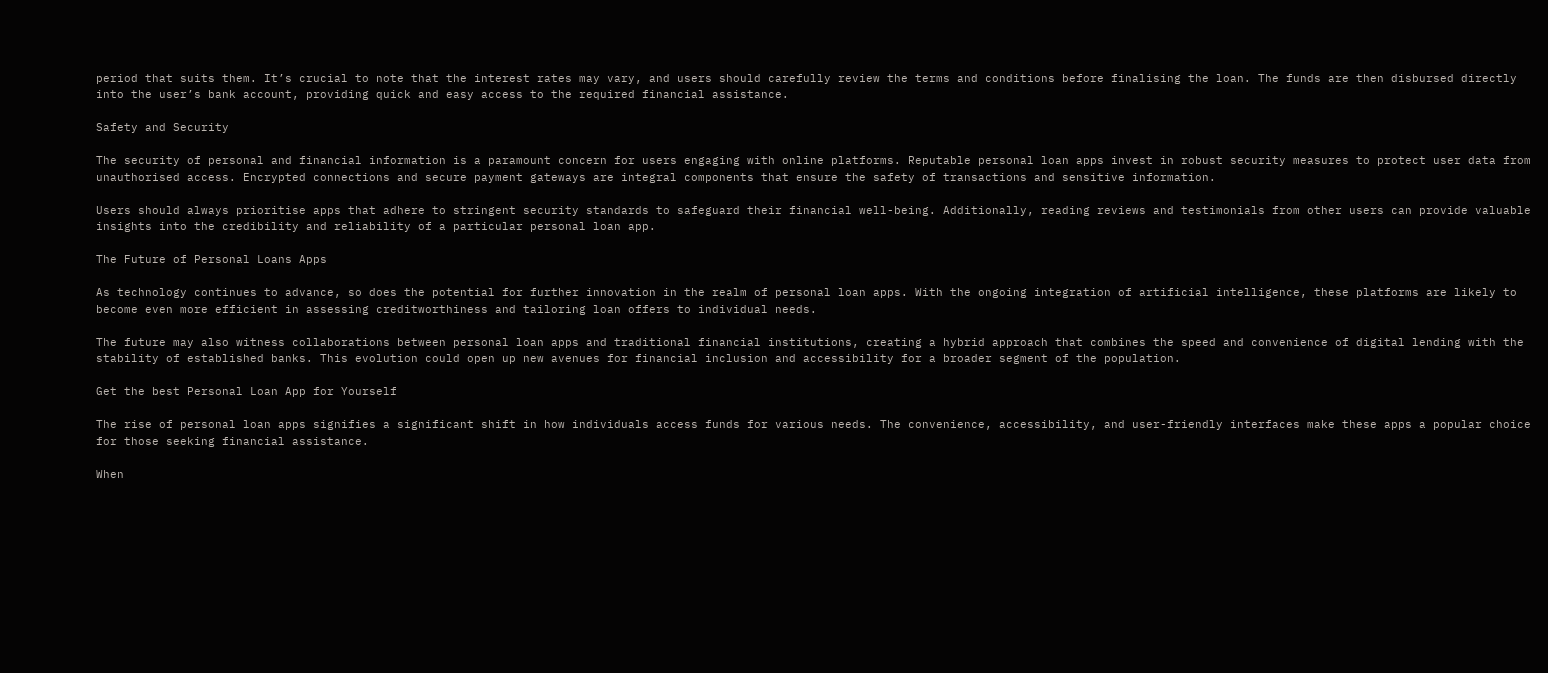period that suits them. It’s crucial to note that the interest rates may vary, and users should carefully review the terms and conditions before finalising the loan. The funds are then disbursed directly into the user’s bank account, providing quick and easy access to the required financial assistance.

Safety and Security

The security of personal and financial information is a paramount concern for users engaging with online platforms. Reputable personal loan apps invest in robust security measures to protect user data from unauthorised access. Encrypted connections and secure payment gateways are integral components that ensure the safety of transactions and sensitive information.

Users should always prioritise apps that adhere to stringent security standards to safeguard their financial well-being. Additionally, reading reviews and testimonials from other users can provide valuable insights into the credibility and reliability of a particular personal loan app.

The Future of Personal Loans Apps

As technology continues to advance, so does the potential for further innovation in the realm of personal loan apps. With the ongoing integration of artificial intelligence, these platforms are likely to become even more efficient in assessing creditworthiness and tailoring loan offers to individual needs.

The future may also witness collaborations between personal loan apps and traditional financial institutions, creating a hybrid approach that combines the speed and convenience of digital lending with the stability of established banks. This evolution could open up new avenues for financial inclusion and accessibility for a broader segment of the population.

Get the best Personal Loan App for Yourself

The rise of personal loan apps signifies a significant shift in how individuals access funds for various needs. The convenience, accessibility, and user-friendly interfaces make these apps a popular choice for those seeking financial assistance.

When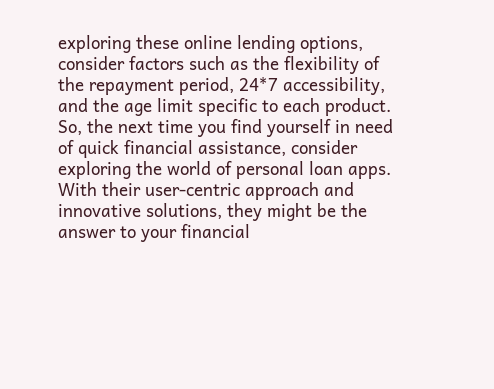exploring these online lending options, consider factors such as the flexibility of the repayment period, 24*7 accessibility, and the age limit specific to each product. So, the next time you find yourself in need of quick financial assistance, consider exploring the world of personal loan apps. With their user-centric approach and innovative solutions, they might be the answer to your financial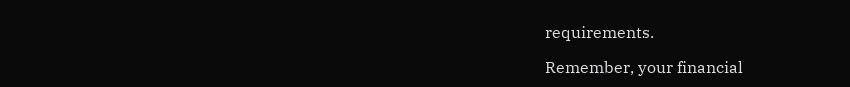requirements.

Remember, your financial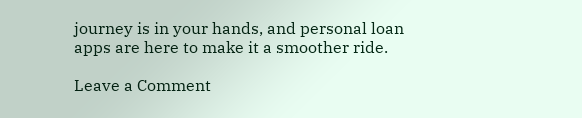journey is in your hands, and personal loan apps are here to make it a smoother ride.

Leave a Comment